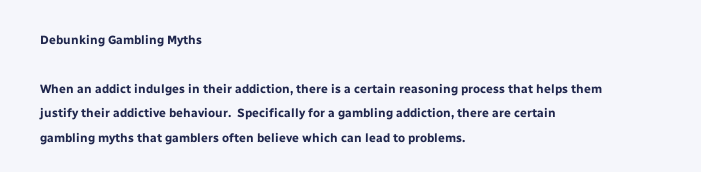Debunking Gambling Myths

When an addict indulges in their addiction, there is a certain reasoning process that helps them justify their addictive behaviour.  Specifically for a gambling addiction, there are certain gambling myths that gamblers often believe which can lead to problems.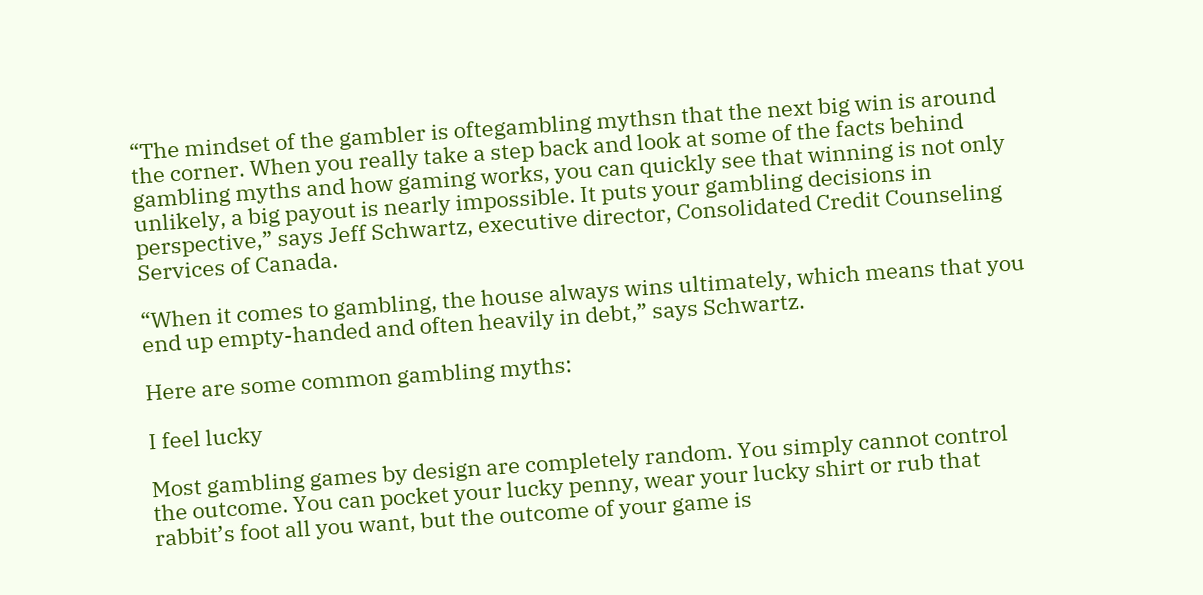“The mindset of the gambler is oftegambling mythsn that the next big win is around the corner. When you really take a step back and look at some of the facts behind gambling myths and how gaming works, you can quickly see that winning is not only unlikely, a big payout is nearly impossible. It puts your gambling decisions in perspective,” says Jeff Schwartz, executive director, Consolidated Credit Counseling Services of Canada.

“When it comes to gambling, the house always wins ultimately, which means that you end up empty-handed and often heavily in debt,” says Schwartz.

Here are some common gambling myths:

I feel lucky

Most gambling games by design are completely random. You simply cannot control the outcome. You can pocket your lucky penny, wear your lucky shirt or rub that rabbit’s foot all you want, but the outcome of your game is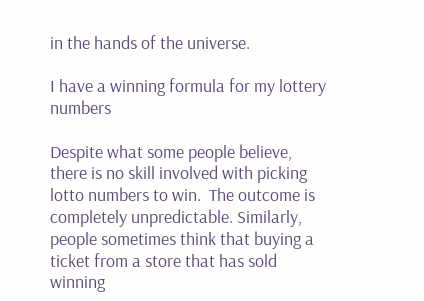in the hands of the universe.

I have a winning formula for my lottery numbers

Despite what some people believe, there is no skill involved with picking lotto numbers to win.  The outcome is completely unpredictable. Similarly, people sometimes think that buying a ticket from a store that has sold winning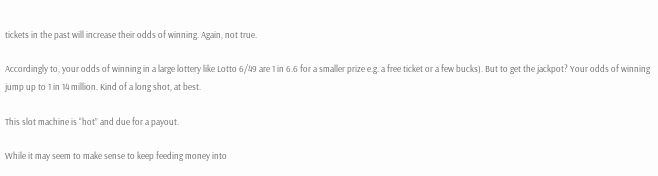tickets in the past will increase their odds of winning. Again, not true.

Accordingly to, your odds of winning in a large lottery like Lotto 6/49 are 1 in 6.6 for a smaller prize e.g. a free ticket or a few bucks). But to get the jackpot? Your odds of winning jump up to 1 in 14 million. Kind of a long shot, at best.

This slot machine is “hot” and due for a payout.

While it may seem to make sense to keep feeding money into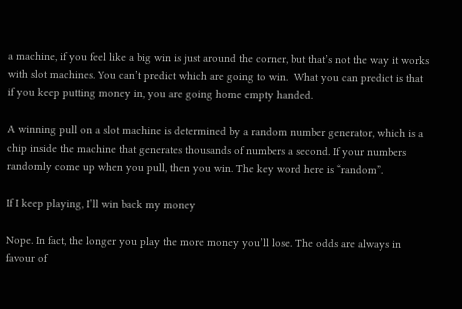a machine, if you feel like a big win is just around the corner, but that’s not the way it works with slot machines. You can’t predict which are going to win.  What you can predict is that if you keep putting money in, you are going home empty handed.

A winning pull on a slot machine is determined by a random number generator, which is a chip inside the machine that generates thousands of numbers a second. If your numbers randomly come up when you pull, then you win. The key word here is “random”.

If I keep playing, I’ll win back my money

Nope. In fact, the longer you play the more money you’ll lose. The odds are always in favour of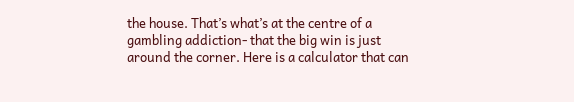the house. That’s what’s at the centre of a gambling addiction- that the big win is just around the corner. Here is a calculator that can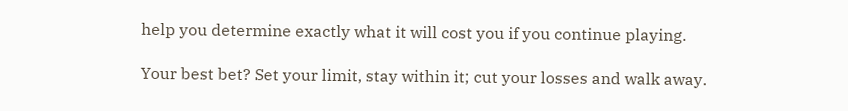help you determine exactly what it will cost you if you continue playing.

Your best bet? Set your limit, stay within it; cut your losses and walk away.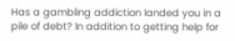Has a gambling addiction landed you in a pile of debt? In addition to getting help for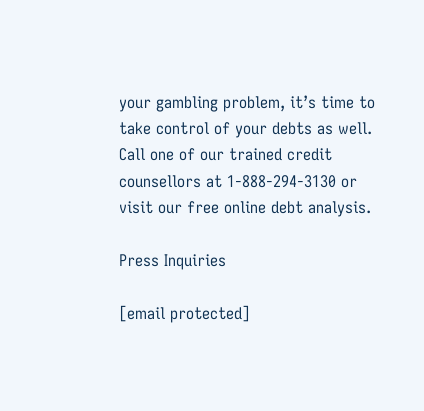your gambling problem, it’s time to take control of your debts as well. Call one of our trained credit counsellors at 1-888-294-3130 or visit our free online debt analysis.

Press Inquiries

[email protected]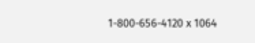1-800-656-4120 x 1064